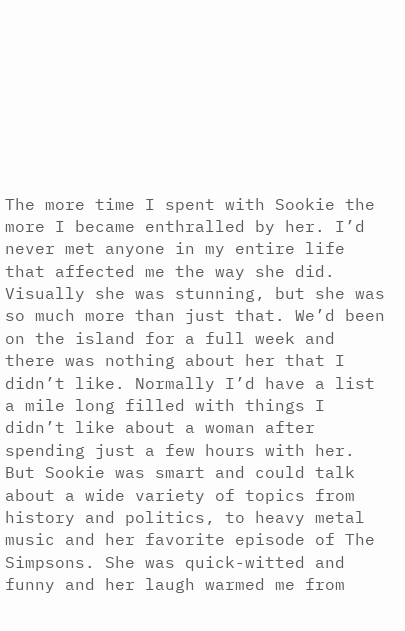The more time I spent with Sookie the more I became enthralled by her. I’d never met anyone in my entire life that affected me the way she did. Visually she was stunning, but she was so much more than just that. We’d been on the island for a full week and there was nothing about her that I didn’t like. Normally I’d have a list a mile long filled with things I didn’t like about a woman after spending just a few hours with her. But Sookie was smart and could talk about a wide variety of topics from history and politics, to heavy metal music and her favorite episode of The Simpsons. She was quick-witted and funny and her laugh warmed me from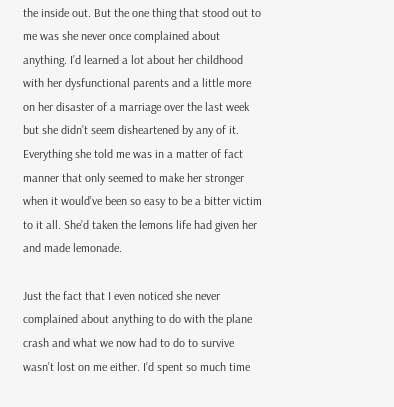the inside out. But the one thing that stood out to me was she never once complained about anything. I’d learned a lot about her childhood with her dysfunctional parents and a little more on her disaster of a marriage over the last week but she didn’t seem disheartened by any of it. Everything she told me was in a matter of fact manner that only seemed to make her stronger when it would’ve been so easy to be a bitter victim to it all. She’d taken the lemons life had given her and made lemonade.

Just the fact that I even noticed she never complained about anything to do with the plane crash and what we now had to do to survive wasn’t lost on me either. I’d spent so much time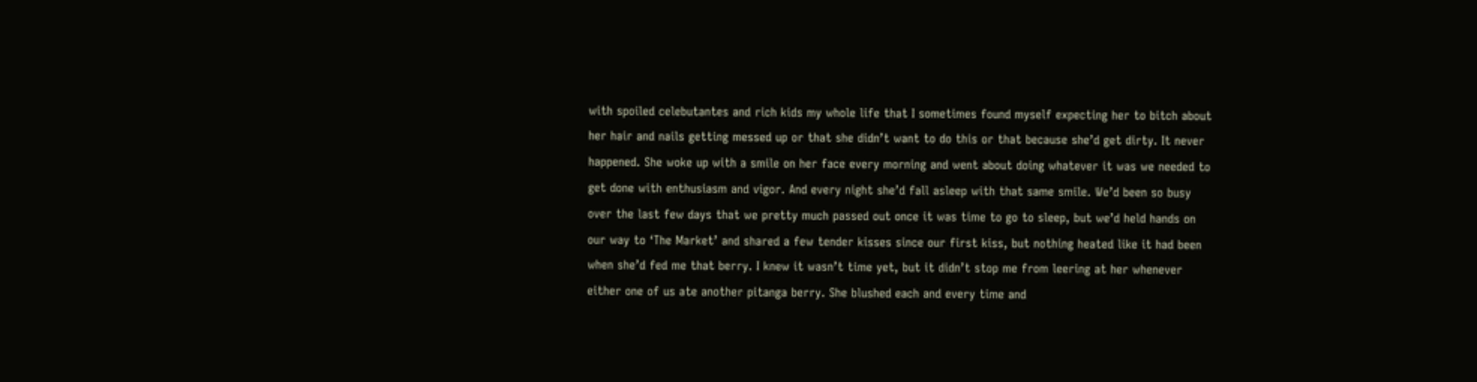with spoiled celebutantes and rich kids my whole life that I sometimes found myself expecting her to bitch about her hair and nails getting messed up or that she didn’t want to do this or that because she’d get dirty. It never happened. She woke up with a smile on her face every morning and went about doing whatever it was we needed to get done with enthusiasm and vigor. And every night she’d fall asleep with that same smile. We’d been so busy over the last few days that we pretty much passed out once it was time to go to sleep, but we’d held hands on our way to ‘The Market’ and shared a few tender kisses since our first kiss, but nothing heated like it had been when she’d fed me that berry. I knew it wasn’t time yet, but it didn’t stop me from leering at her whenever either one of us ate another pitanga berry. She blushed each and every time and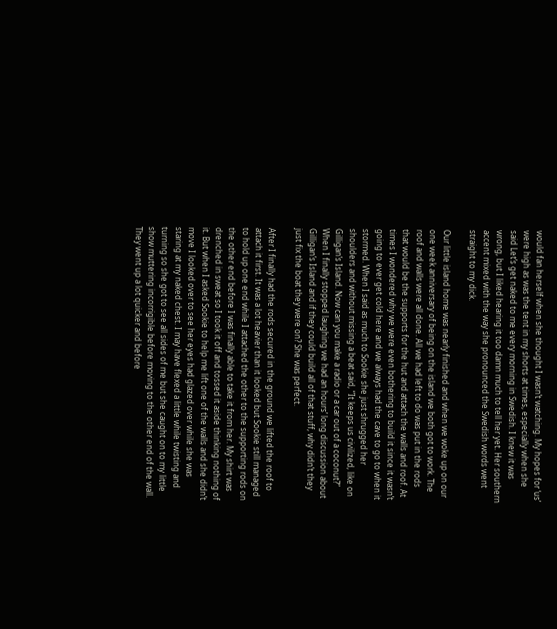would fan herself when she thought I wasn’t watching. My hopes for ‘us’ were high as was the tent in my shorts at times, especially when she said Let’s get naked to me every morning in Swedish. I knew it was wrong, but I liked hearing it too damn much to tell her yet. Her southern accent mixed with the way she pronounced the Swedish words went straight to my dick.

Our little island home was nearly finished and when we woke up on our one week anniversary of being on the island we both got to work. The roof and walls were all done. All we had left to do was put in the rods that would be the supports for the hut and attach the walls and roof. At times I wondered why we were even bothering to build it since it wasn’t going to ever get cold here and we always had the cave to go to when it stormed. When I said as much to Sookie she just shrugged her shoulders and without missing a beat said, “It keeps us civilized, like on Gilligan’s Island. Now can you make a radio or a car out of a coconut?” When I finally stopped laughing we had an hours’ long discussion about Gilligan’s Island and if they could build all of that stuff, why didn’t they just fix the boat they were on? She was perfect.

After I finally had the rods secured in the ground we lifted the roof to attach it first. It was a lot heavier than it looked but Sookie still managed to hold up one end while I attached the other to the supporting rods on the other end before I was finally able to take it from her. My shirt was drenched in sweat so I took it off and tossed it aside thinking nothing of it. But when I asked Sookie to help me lift one of the walls and she didn’t move I looked over to see her eyes had glazed over while she was staring at my naked chest. I may have flexed a little while twisting and turning so she got to see all sides of me but she caught on to my little show muttering incorrigible before moving to the other end of the wall. They went up a lot quicker and before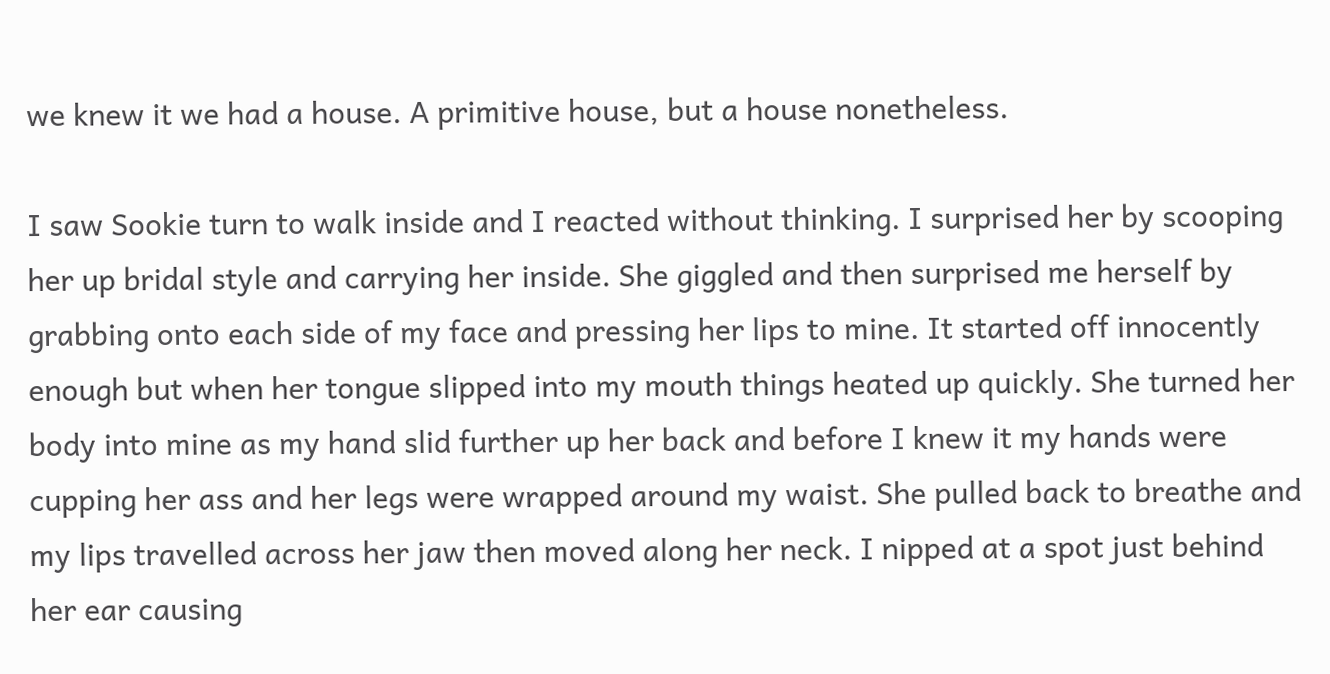we knew it we had a house. A primitive house, but a house nonetheless.

I saw Sookie turn to walk inside and I reacted without thinking. I surprised her by scooping her up bridal style and carrying her inside. She giggled and then surprised me herself by grabbing onto each side of my face and pressing her lips to mine. It started off innocently enough but when her tongue slipped into my mouth things heated up quickly. She turned her body into mine as my hand slid further up her back and before I knew it my hands were cupping her ass and her legs were wrapped around my waist. She pulled back to breathe and my lips travelled across her jaw then moved along her neck. I nipped at a spot just behind her ear causing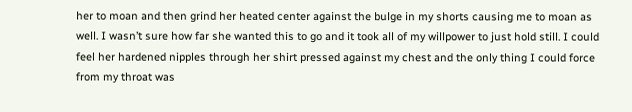her to moan and then grind her heated center against the bulge in my shorts causing me to moan as well. I wasn’t sure how far she wanted this to go and it took all of my willpower to just hold still. I could feel her hardened nipples through her shirt pressed against my chest and the only thing I could force from my throat was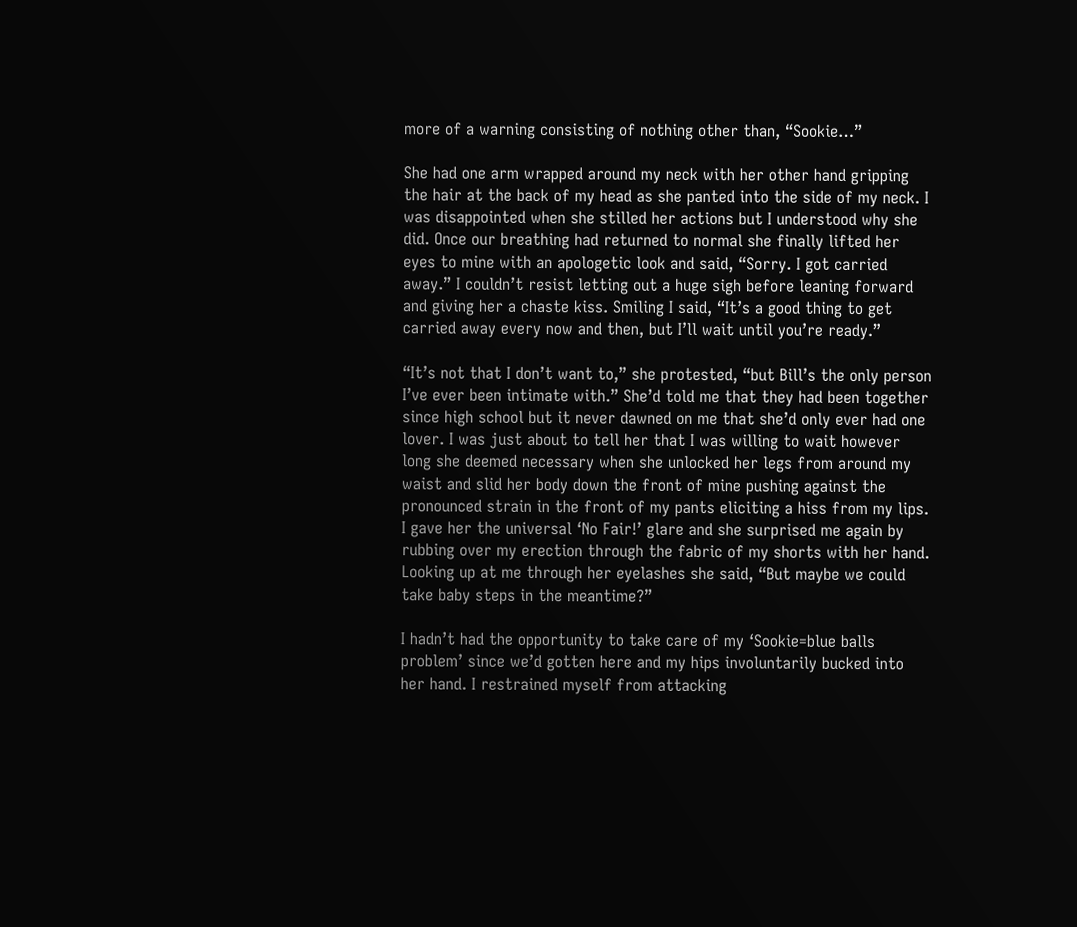more of a warning consisting of nothing other than, “Sookie…”

She had one arm wrapped around my neck with her other hand gripping the hair at the back of my head as she panted into the side of my neck. I was disappointed when she stilled her actions but I understood why she did. Once our breathing had returned to normal she finally lifted her eyes to mine with an apologetic look and said, “Sorry. I got carried away.” I couldn’t resist letting out a huge sigh before leaning forward and giving her a chaste kiss. Smiling I said, “It’s a good thing to get carried away every now and then, but I’ll wait until you’re ready.”

“It’s not that I don’t want to,” she protested, “but Bill’s the only person I’ve ever been intimate with.” She’d told me that they had been together since high school but it never dawned on me that she’d only ever had one lover. I was just about to tell her that I was willing to wait however long she deemed necessary when she unlocked her legs from around my waist and slid her body down the front of mine pushing against the pronounced strain in the front of my pants eliciting a hiss from my lips. I gave her the universal ‘No Fair!’ glare and she surprised me again by rubbing over my erection through the fabric of my shorts with her hand. Looking up at me through her eyelashes she said, “But maybe we could take baby steps in the meantime?”

I hadn’t had the opportunity to take care of my ‘Sookie=blue balls problem’ since we’d gotten here and my hips involuntarily bucked into her hand. I restrained myself from attacking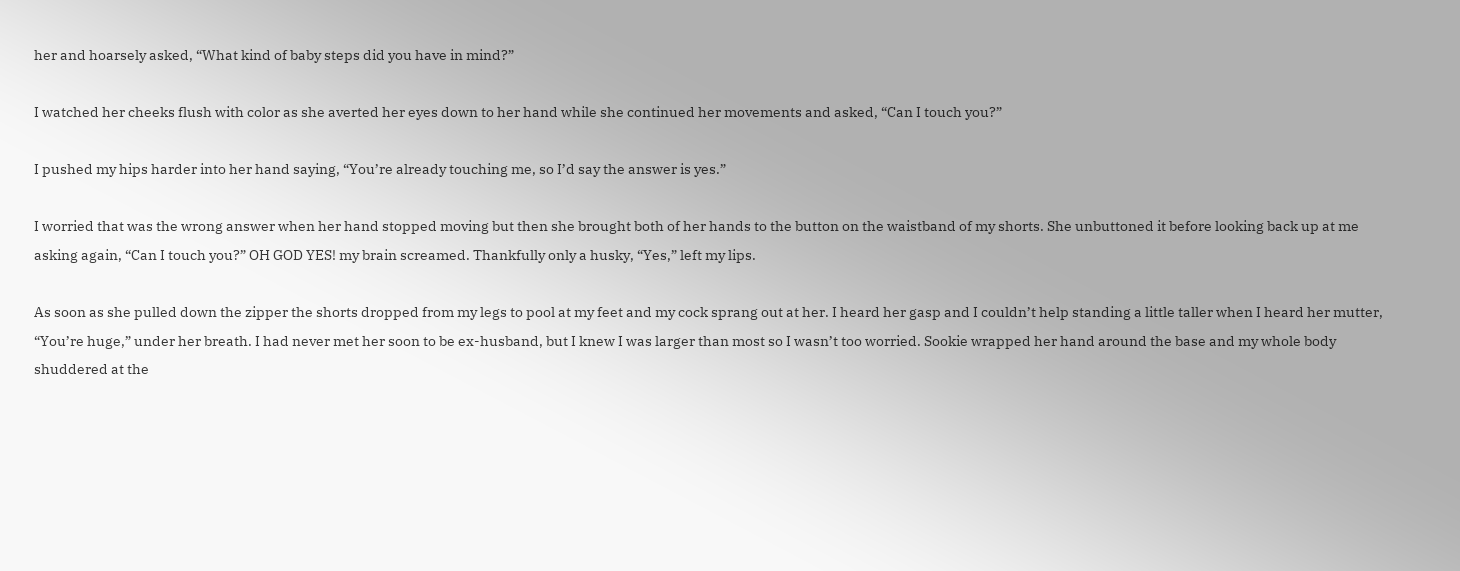her and hoarsely asked, “What kind of baby steps did you have in mind?”

I watched her cheeks flush with color as she averted her eyes down to her hand while she continued her movements and asked, “Can I touch you?”

I pushed my hips harder into her hand saying, “You’re already touching me, so I’d say the answer is yes.”

I worried that was the wrong answer when her hand stopped moving but then she brought both of her hands to the button on the waistband of my shorts. She unbuttoned it before looking back up at me asking again, “Can I touch you?” OH GOD YES! my brain screamed. Thankfully only a husky, “Yes,” left my lips.

As soon as she pulled down the zipper the shorts dropped from my legs to pool at my feet and my cock sprang out at her. I heard her gasp and I couldn’t help standing a little taller when I heard her mutter, “You’re huge,” under her breath. I had never met her soon to be ex-husband, but I knew I was larger than most so I wasn’t too worried. Sookie wrapped her hand around the base and my whole body shuddered at the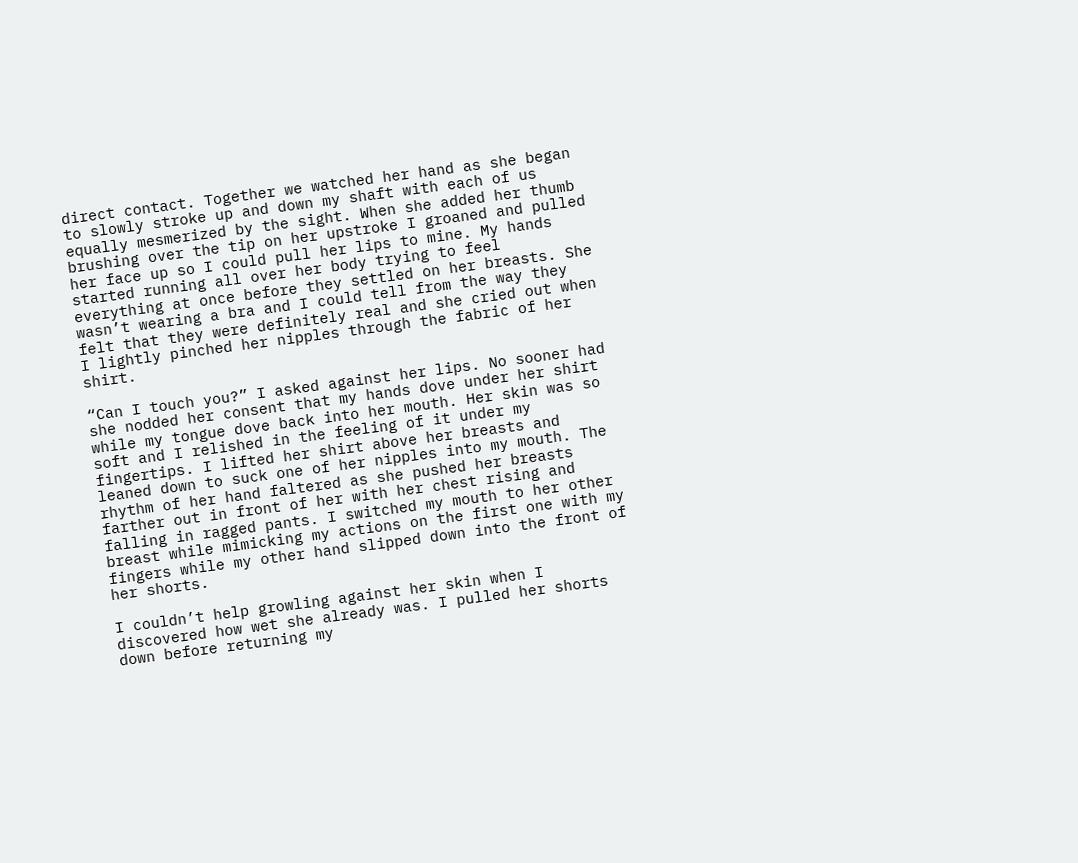direct contact. Together we watched her hand as she began to slowly stroke up and down my shaft with each of us equally mesmerized by the sight. When she added her thumb brushing over the tip on her upstroke I groaned and pulled her face up so I could pull her lips to mine. My hands started running all over her body trying to feel everything at once before they settled on her breasts. She wasn’t wearing a bra and I could tell from the way they felt that they were definitely real and she cried out when I lightly pinched her nipples through the fabric of her shirt.

“Can I touch you?” I asked against her lips. No sooner had she nodded her consent that my hands dove under her shirt while my tongue dove back into her mouth. Her skin was so soft and I relished in the feeling of it under my fingertips. I lifted her shirt above her breasts and leaned down to suck one of her nipples into my mouth. The rhythm of her hand faltered as she pushed her breasts farther out in front of her with her chest rising and falling in ragged pants. I switched my mouth to her other breast while mimicking my actions on the first one with my fingers while my other hand slipped down into the front of her shorts.

I couldn’t help growling against her skin when I discovered how wet she already was. I pulled her shorts down before returning my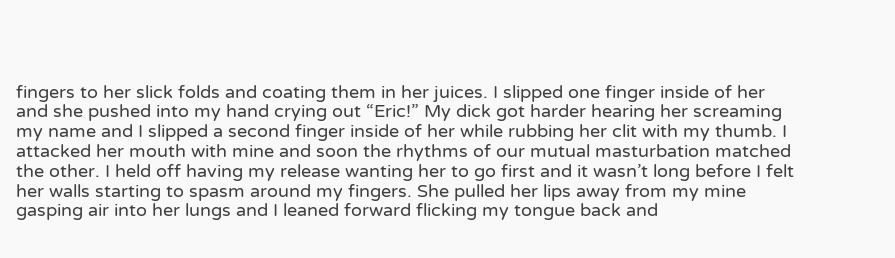fingers to her slick folds and coating them in her juices. I slipped one finger inside of her and she pushed into my hand crying out “Eric!” My dick got harder hearing her screaming my name and I slipped a second finger inside of her while rubbing her clit with my thumb. I attacked her mouth with mine and soon the rhythms of our mutual masturbation matched the other. I held off having my release wanting her to go first and it wasn’t long before I felt her walls starting to spasm around my fingers. She pulled her lips away from my mine gasping air into her lungs and I leaned forward flicking my tongue back and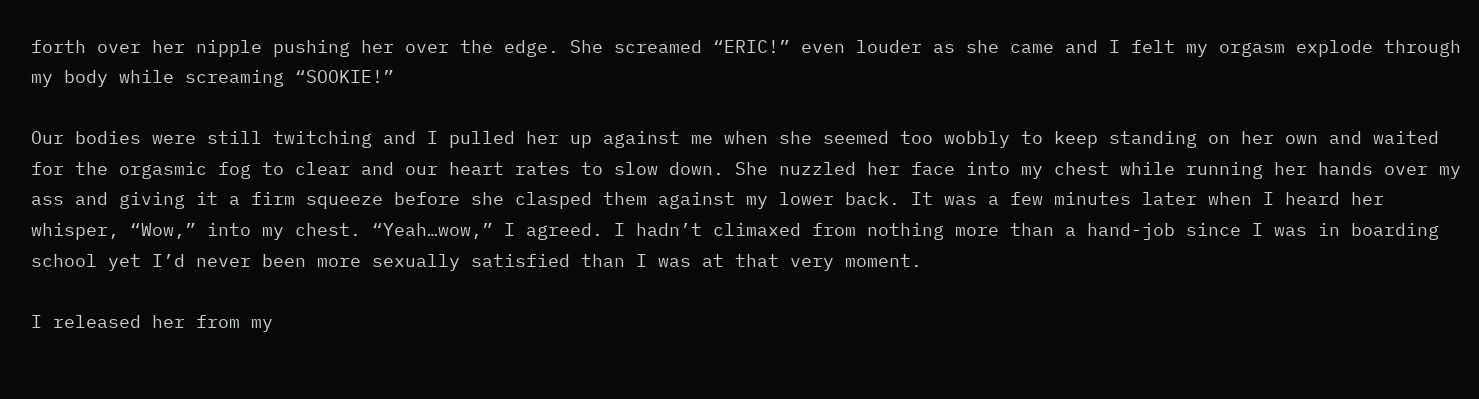forth over her nipple pushing her over the edge. She screamed “ERIC!” even louder as she came and I felt my orgasm explode through my body while screaming “SOOKIE!”

Our bodies were still twitching and I pulled her up against me when she seemed too wobbly to keep standing on her own and waited for the orgasmic fog to clear and our heart rates to slow down. She nuzzled her face into my chest while running her hands over my ass and giving it a firm squeeze before she clasped them against my lower back. It was a few minutes later when I heard her whisper, “Wow,” into my chest. “Yeah…wow,” I agreed. I hadn’t climaxed from nothing more than a hand-job since I was in boarding school yet I’d never been more sexually satisfied than I was at that very moment.

I released her from my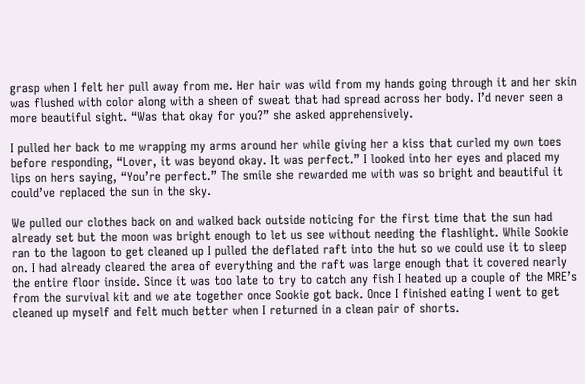grasp when I felt her pull away from me. Her hair was wild from my hands going through it and her skin was flushed with color along with a sheen of sweat that had spread across her body. I’d never seen a more beautiful sight. “Was that okay for you?” she asked apprehensively.

I pulled her back to me wrapping my arms around her while giving her a kiss that curled my own toes before responding, “Lover, it was beyond okay. It was perfect.” I looked into her eyes and placed my lips on hers saying, “You’re perfect.” The smile she rewarded me with was so bright and beautiful it could’ve replaced the sun in the sky.

We pulled our clothes back on and walked back outside noticing for the first time that the sun had already set but the moon was bright enough to let us see without needing the flashlight. While Sookie ran to the lagoon to get cleaned up I pulled the deflated raft into the hut so we could use it to sleep on. I had already cleared the area of everything and the raft was large enough that it covered nearly the entire floor inside. Since it was too late to try to catch any fish I heated up a couple of the MRE’s from the survival kit and we ate together once Sookie got back. Once I finished eating I went to get cleaned up myself and felt much better when I returned in a clean pair of shorts.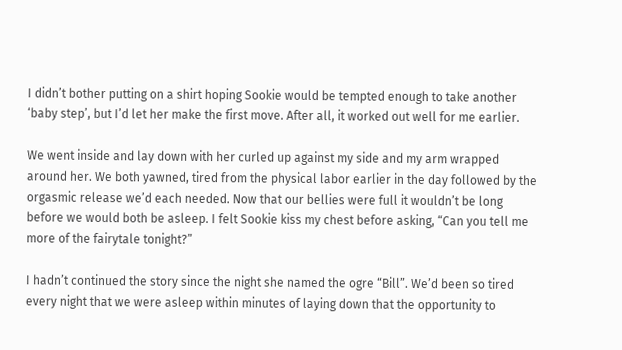I didn’t bother putting on a shirt hoping Sookie would be tempted enough to take another ‘baby step’, but I’d let her make the first move. After all, it worked out well for me earlier.

We went inside and lay down with her curled up against my side and my arm wrapped around her. We both yawned, tired from the physical labor earlier in the day followed by the orgasmic release we’d each needed. Now that our bellies were full it wouldn’t be long before we would both be asleep. I felt Sookie kiss my chest before asking, “Can you tell me more of the fairytale tonight?”

I hadn’t continued the story since the night she named the ogre “Bill”. We’d been so tired every night that we were asleep within minutes of laying down that the opportunity to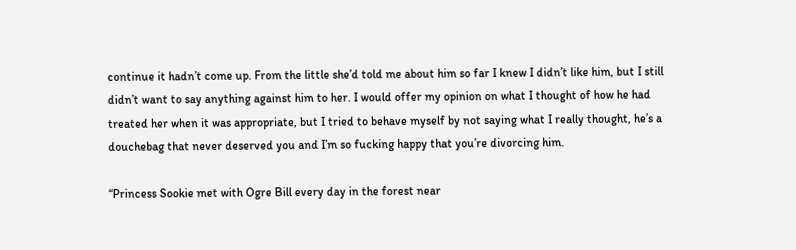continue it hadn’t come up. From the little she’d told me about him so far I knew I didn’t like him, but I still didn’t want to say anything against him to her. I would offer my opinion on what I thought of how he had treated her when it was appropriate, but I tried to behave myself by not saying what I really thought, he’s a douchebag that never deserved you and I’m so fucking happy that you’re divorcing him.

“Princess Sookie met with Ogre Bill every day in the forest near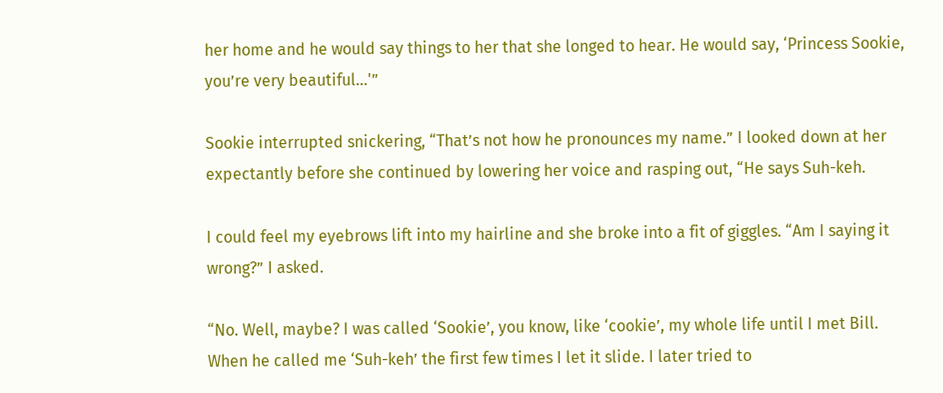her home and he would say things to her that she longed to hear. He would say, ‘Princess Sookie, you’re very beautiful…'”

Sookie interrupted snickering, “That’s not how he pronounces my name.” I looked down at her expectantly before she continued by lowering her voice and rasping out, “He says Suh-keh.

I could feel my eyebrows lift into my hairline and she broke into a fit of giggles. “Am I saying it wrong?” I asked.

“No. Well, maybe? I was called ‘Sookie’, you know, like ‘cookie’, my whole life until I met Bill. When he called me ‘Suh-keh’ the first few times I let it slide. I later tried to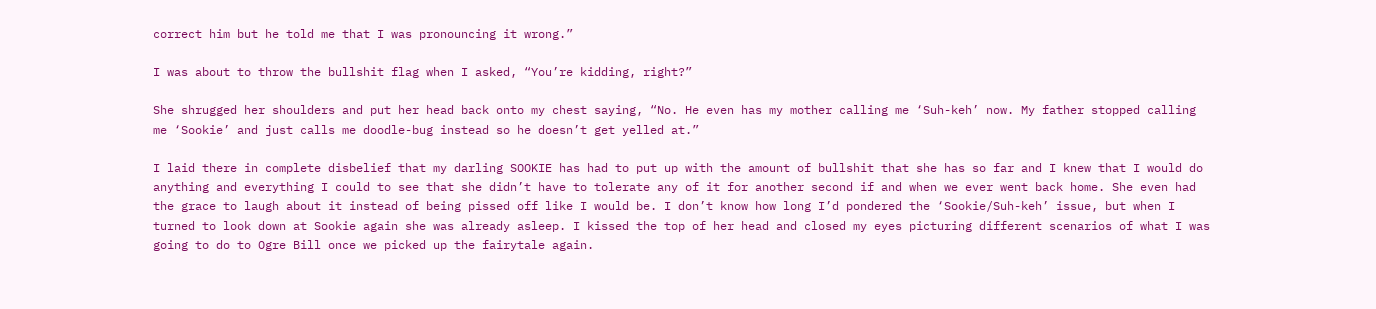correct him but he told me that I was pronouncing it wrong.”

I was about to throw the bullshit flag when I asked, “You’re kidding, right?”

She shrugged her shoulders and put her head back onto my chest saying, “No. He even has my mother calling me ‘Suh-keh’ now. My father stopped calling me ‘Sookie’ and just calls me doodle-bug instead so he doesn’t get yelled at.”

I laid there in complete disbelief that my darling SOOKIE has had to put up with the amount of bullshit that she has so far and I knew that I would do anything and everything I could to see that she didn’t have to tolerate any of it for another second if and when we ever went back home. She even had the grace to laugh about it instead of being pissed off like I would be. I don’t know how long I’d pondered the ‘Sookie/Suh-keh’ issue, but when I turned to look down at Sookie again she was already asleep. I kissed the top of her head and closed my eyes picturing different scenarios of what I was going to do to Ogre Bill once we picked up the fairytale again.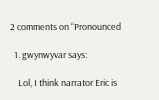2 comments on “Pronounced

  1. gwynwyvar says:

    Lol, I think narrator Eric is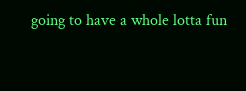going to have a whole lotta fun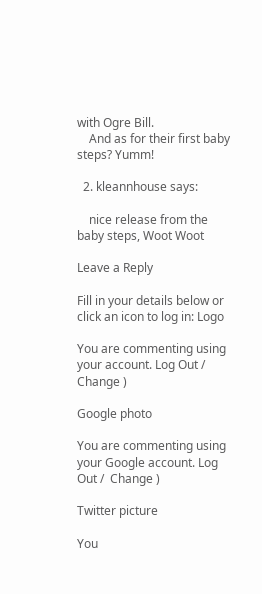with Ogre Bill.
    And as for their first baby steps? Yumm!

  2. kleannhouse says:

    nice release from the baby steps, Woot Woot

Leave a Reply

Fill in your details below or click an icon to log in: Logo

You are commenting using your account. Log Out /  Change )

Google photo

You are commenting using your Google account. Log Out /  Change )

Twitter picture

You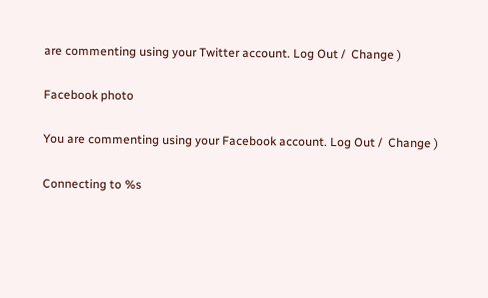are commenting using your Twitter account. Log Out /  Change )

Facebook photo

You are commenting using your Facebook account. Log Out /  Change )

Connecting to %s